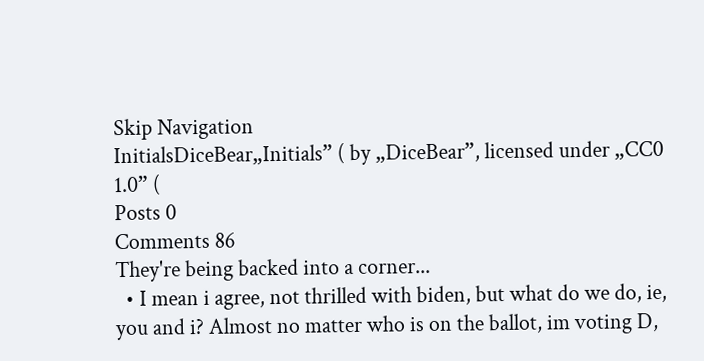Skip Navigation
InitialsDiceBear„Initials” ( by „DiceBear”, licensed under „CC0 1.0” (
Posts 0
Comments 86
They're being backed into a corner...
  • I mean i agree, not thrilled with biden, but what do we do, ie, you and i? Almost no matter who is on the ballot, im voting D,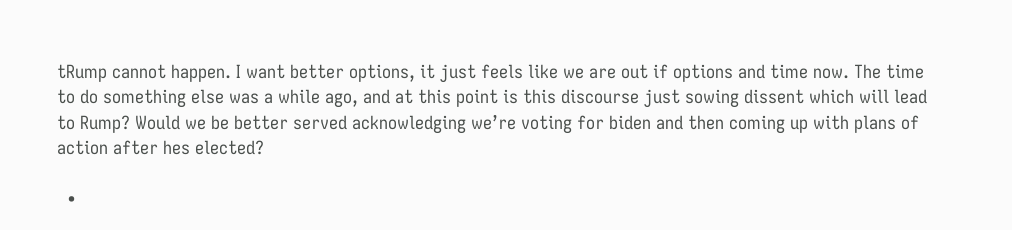tRump cannot happen. I want better options, it just feels like we are out if options and time now. The time to do something else was a while ago, and at this point is this discourse just sowing dissent which will lead to Rump? Would we be better served acknowledging we’re voting for biden and then coming up with plans of action after hes elected?

  •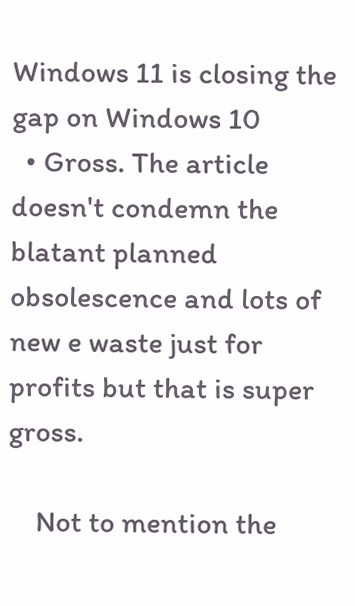Windows 11 is closing the gap on Windows 10
  • Gross. The article doesn't condemn the blatant planned obsolescence and lots of new e waste just for profits but that is super gross.

    Not to mention the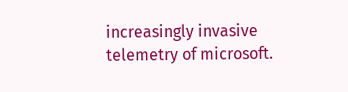increasingly invasive telemetry of microsoft.